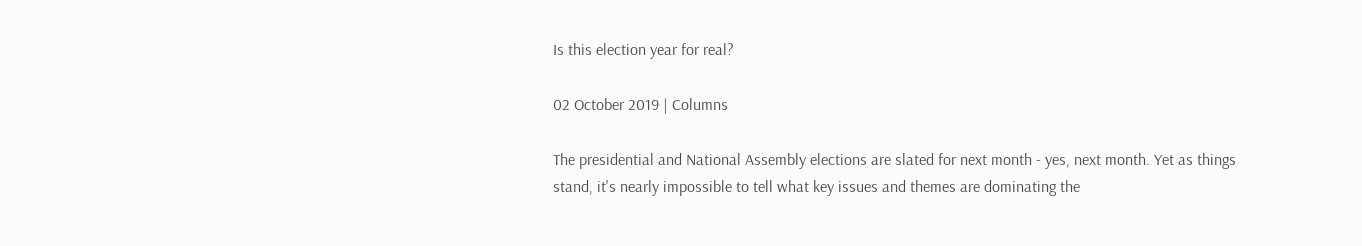Is this election year for real?

02 October 2019 | Columns

The presidential and National Assembly elections are slated for next month - yes, next month. Yet as things stand, it's nearly impossible to tell what key issues and themes are dominating the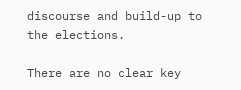discourse and build-up to the elections.

There are no clear key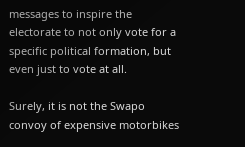messages to inspire the electorate to not only vote for a specific political formation, but even just to vote at all.

Surely, it is not the Swapo convoy of expensive motorbikes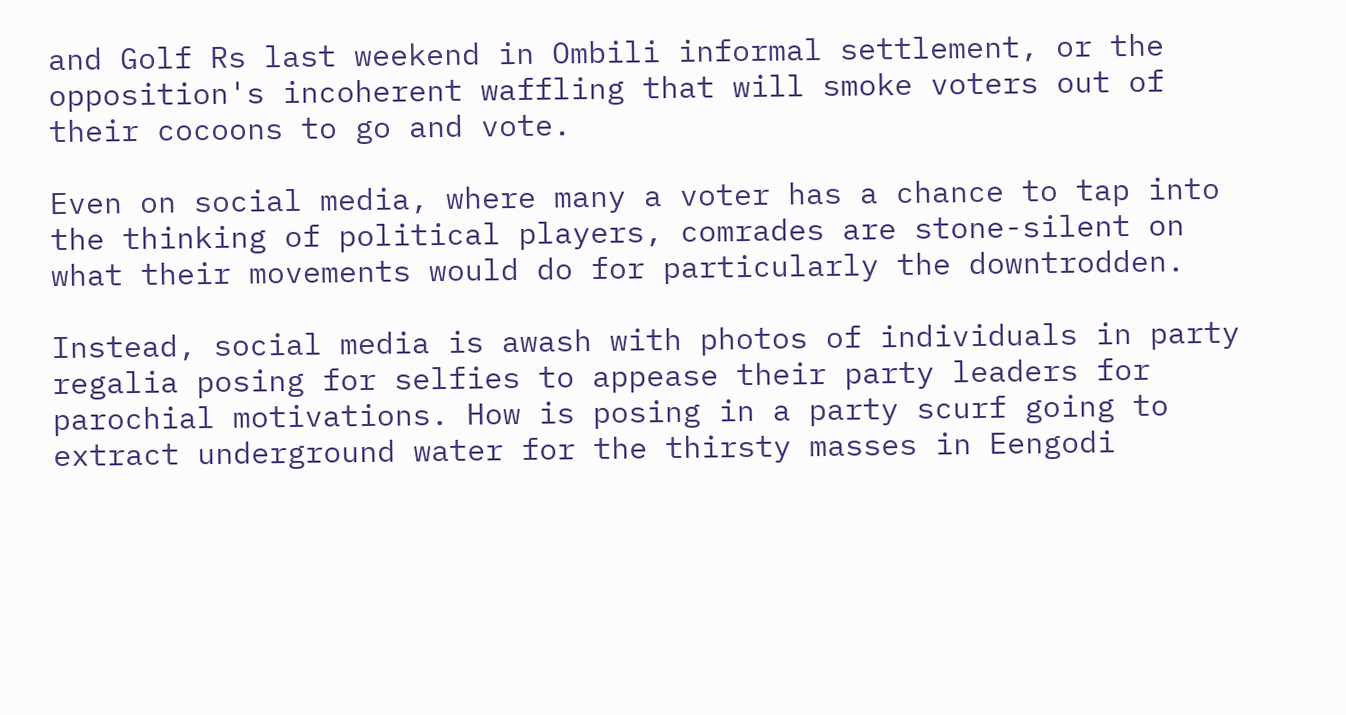and Golf Rs last weekend in Ombili informal settlement, or the opposition's incoherent waffling that will smoke voters out of their cocoons to go and vote.

Even on social media, where many a voter has a chance to tap into the thinking of political players, comrades are stone-silent on what their movements would do for particularly the downtrodden.

Instead, social media is awash with photos of individuals in party regalia posing for selfies to appease their party leaders for parochial motivations. How is posing in a party scurf going to extract underground water for the thirsty masses in Eengodi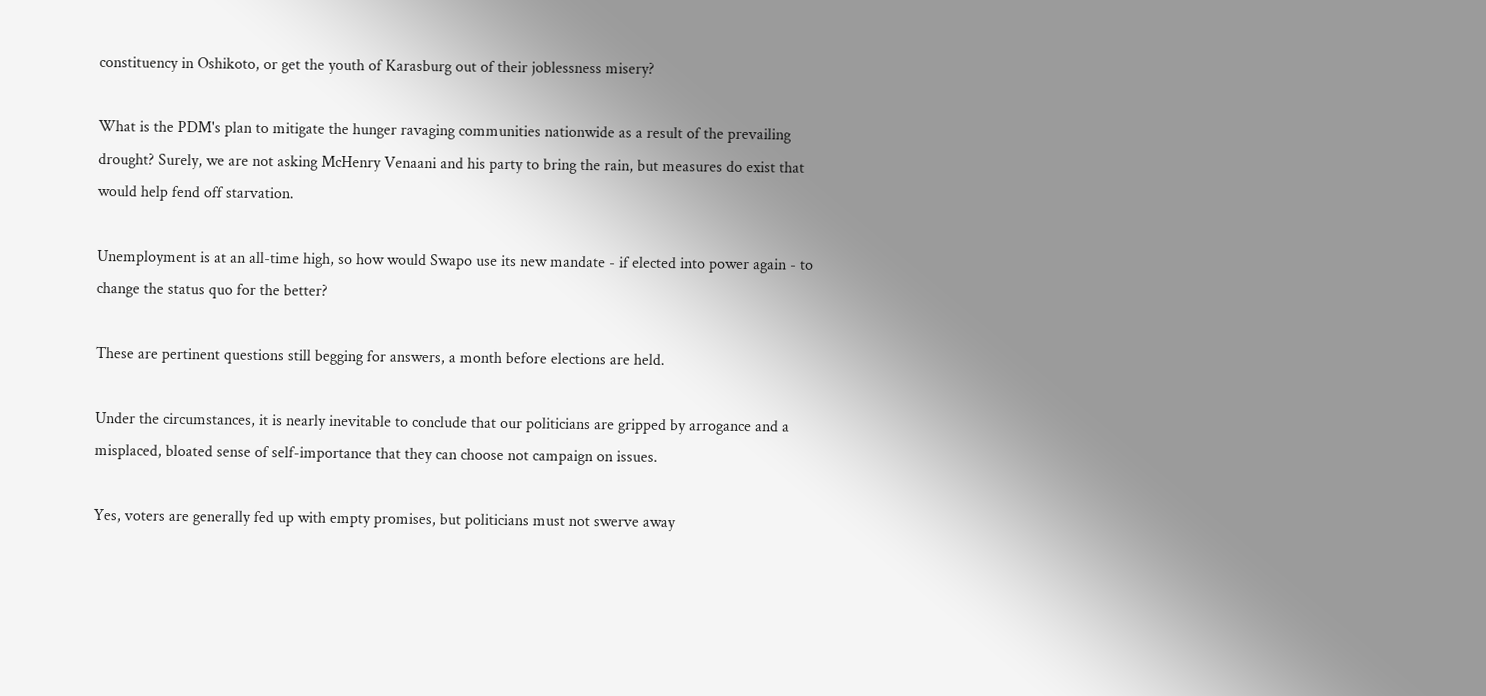constituency in Oshikoto, or get the youth of Karasburg out of their joblessness misery?

What is the PDM's plan to mitigate the hunger ravaging communities nationwide as a result of the prevailing drought? Surely, we are not asking McHenry Venaani and his party to bring the rain, but measures do exist that would help fend off starvation.

Unemployment is at an all-time high, so how would Swapo use its new mandate - if elected into power again - to change the status quo for the better?

These are pertinent questions still begging for answers, a month before elections are held.

Under the circumstances, it is nearly inevitable to conclude that our politicians are gripped by arrogance and a misplaced, bloated sense of self-importance that they can choose not campaign on issues.

Yes, voters are generally fed up with empty promises, but politicians must not swerve away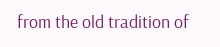from the old tradition of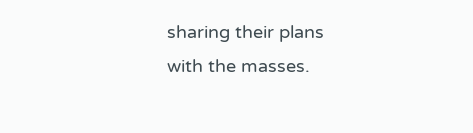sharing their plans with the masses.